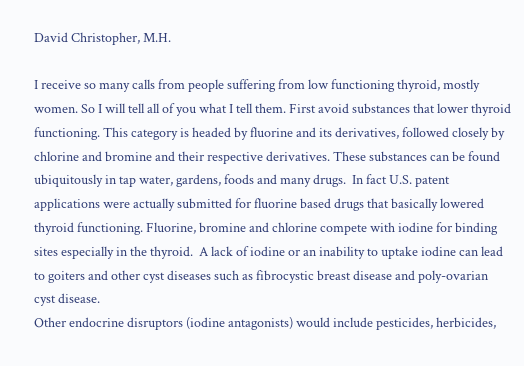David Christopher, M.H.

I receive so many calls from people suffering from low functioning thyroid, mostly women. So I will tell all of you what I tell them. First avoid substances that lower thyroid functioning. This category is headed by fluorine and its derivatives, followed closely by chlorine and bromine and their respective derivatives. These substances can be found ubiquitously in tap water, gardens, foods and many drugs.  In fact U.S. patent applications were actually submitted for fluorine based drugs that basically lowered thyroid functioning. Fluorine, bromine and chlorine compete with iodine for binding sites especially in the thyroid.  A lack of iodine or an inability to uptake iodine can lead to goiters and other cyst diseases such as fibrocystic breast disease and poly-ovarian cyst disease.
Other endocrine disruptors (iodine antagonists) would include pesticides, herbicides,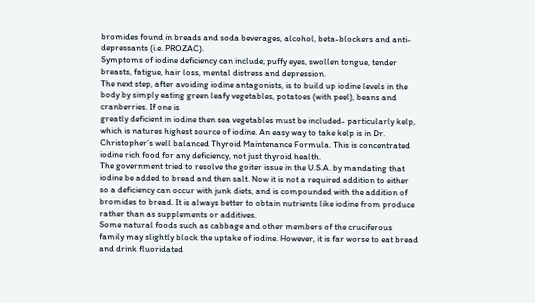bromides found in breads and soda beverages, alcohol, beta-blockers and anti-depressants (i.e. PROZAC).
Symptoms of iodine deficiency can include; puffy eyes, swollen tongue, tender breasts, fatigue, hair loss, mental distress and depression.
The next step, after avoiding iodine antagonists, is to build up iodine levels in the body by simply eating green leafy vegetables, potatoes (with peel), beans and cranberries. If one is
greatly deficient in iodine then sea vegetables must be included- particularly kelp, which is natures highest source of iodine. An easy way to take kelp is in Dr. Christopher’s well balanced Thyroid Maintenance Formula. This is concentrated iodine rich food for any deficiency, not just thyroid health.
The government tried to resolve the goiter issue in the U.S.A. by mandating that iodine be added to bread and then salt. Now it is not a required addition to either so a deficiency can occur with junk diets, and is compounded with the addition of bromides to bread. It is always better to obtain nutrients like iodine from produce rather than as supplements or additives.
Some natural foods such as cabbage and other members of the cruciferous family may slightly block the uptake of iodine. However, it is far worse to eat bread and drink fluoridated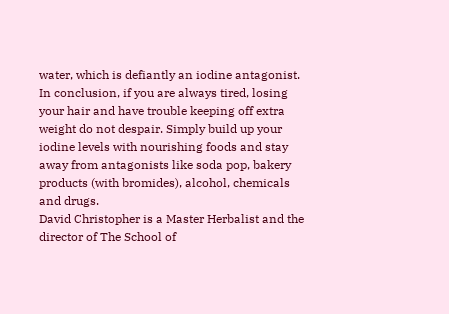water, which is defiantly an iodine antagonist.
In conclusion, if you are always tired, losing your hair and have trouble keeping off extra weight do not despair. Simply build up your iodine levels with nourishing foods and stay away from antagonists like soda pop, bakery products (with bromides), alcohol, chemicals and drugs.
David Christopher is a Master Herbalist and the director of The School of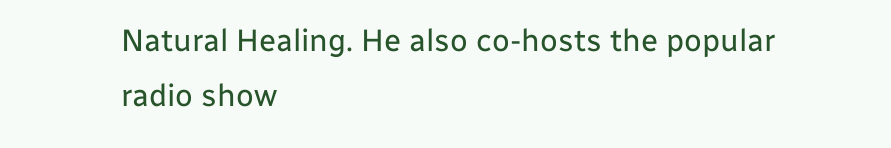Natural Healing. He also co-hosts the popular radio show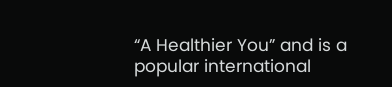“A Healthier You” and is a popular international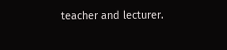teacher and lecturer.